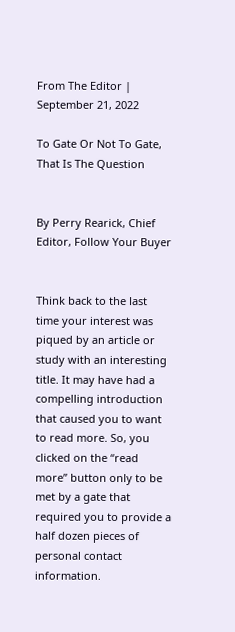From The Editor | September 21, 2022

To Gate Or Not To Gate, That Is The Question


By Perry Rearick, Chief Editor, Follow Your Buyer


Think back to the last time your interest was piqued by an article or study with an interesting title. It may have had a compelling introduction that caused you to want to read more. So, you clicked on the “read more” button only to be met by a gate that required you to provide a half dozen pieces of personal contact information.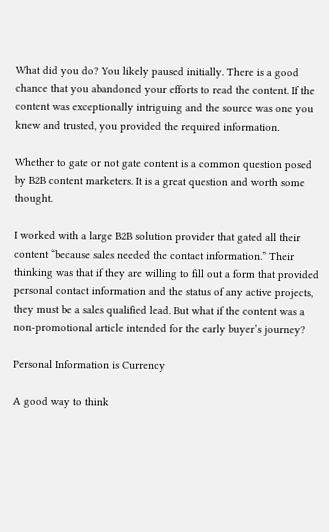What did you do? You likely paused initially. There is a good chance that you abandoned your efforts to read the content. If the content was exceptionally intriguing and the source was one you knew and trusted, you provided the required information.

Whether to gate or not gate content is a common question posed by B2B content marketers. It is a great question and worth some thought.

I worked with a large B2B solution provider that gated all their content “because sales needed the contact information.” Their thinking was that if they are willing to fill out a form that provided personal contact information and the status of any active projects, they must be a sales qualified lead. But what if the content was a non-promotional article intended for the early buyer’s journey?

Personal Information is Currency

A good way to think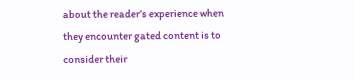about the reader’s experience when they encounter gated content is to consider their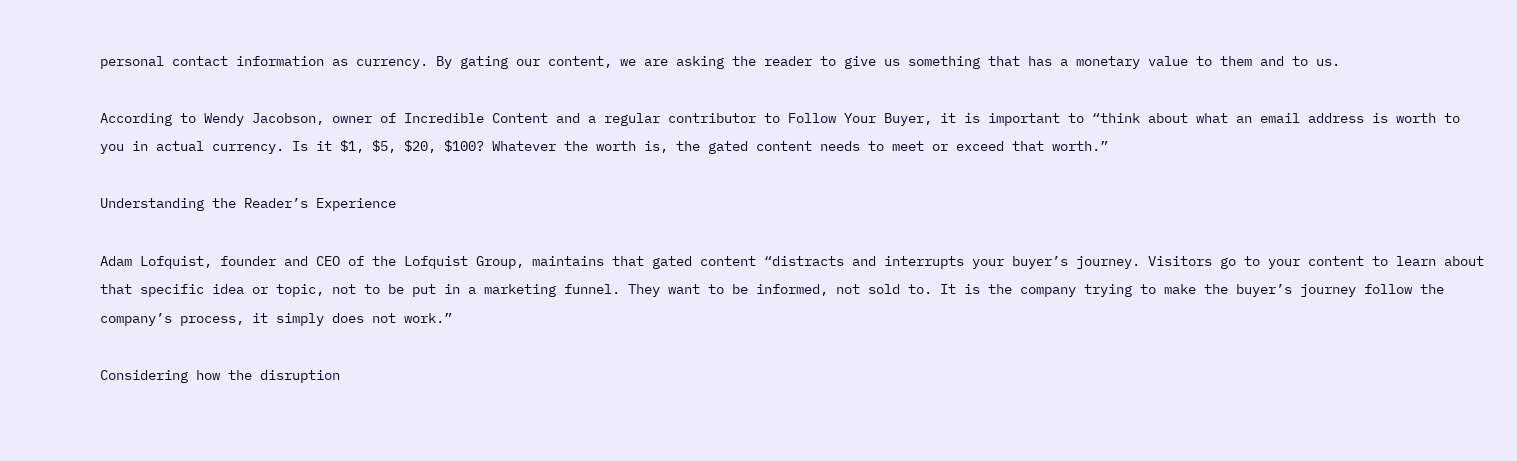personal contact information as currency. By gating our content, we are asking the reader to give us something that has a monetary value to them and to us.

According to Wendy Jacobson, owner of Incredible Content and a regular contributor to Follow Your Buyer, it is important to “think about what an email address is worth to you in actual currency. Is it $1, $5, $20, $100? Whatever the worth is, the gated content needs to meet or exceed that worth.”

Understanding the Reader’s Experience

Adam Lofquist, founder and CEO of the Lofquist Group, maintains that gated content “distracts and interrupts your buyer’s journey. Visitors go to your content to learn about that specific idea or topic, not to be put in a marketing funnel. They want to be informed, not sold to. It is the company trying to make the buyer’s journey follow the company’s process, it simply does not work.”

Considering how the disruption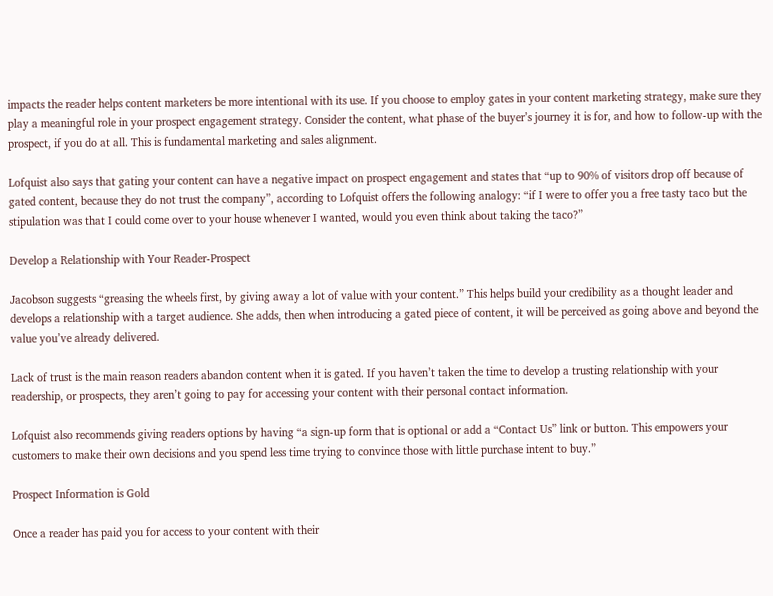impacts the reader helps content marketers be more intentional with its use. If you choose to employ gates in your content marketing strategy, make sure they play a meaningful role in your prospect engagement strategy. Consider the content, what phase of the buyer’s journey it is for, and how to follow-up with the prospect, if you do at all. This is fundamental marketing and sales alignment.

Lofquist also says that gating your content can have a negative impact on prospect engagement and states that “up to 90% of visitors drop off because of gated content, because they do not trust the company”, according to Lofquist offers the following analogy: “if I were to offer you a free tasty taco but the stipulation was that I could come over to your house whenever I wanted, would you even think about taking the taco?”

Develop a Relationship with Your Reader-Prospect

Jacobson suggests “greasing the wheels first, by giving away a lot of value with your content.” This helps build your credibility as a thought leader and develops a relationship with a target audience. She adds, then when introducing a gated piece of content, it will be perceived as going above and beyond the value you’ve already delivered.

Lack of trust is the main reason readers abandon content when it is gated. If you haven’t taken the time to develop a trusting relationship with your readership, or prospects, they aren’t going to pay for accessing your content with their personal contact information.

Lofquist also recommends giving readers options by having “a sign-up form that is optional or add a “Contact Us” link or button. This empowers your customers to make their own decisions and you spend less time trying to convince those with little purchase intent to buy.”

Prospect Information is Gold

Once a reader has paid you for access to your content with their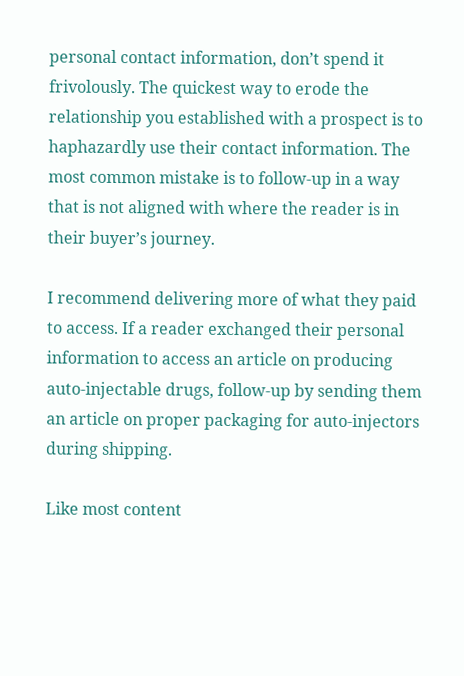personal contact information, don’t spend it frivolously. The quickest way to erode the relationship you established with a prospect is to haphazardly use their contact information. The most common mistake is to follow-up in a way that is not aligned with where the reader is in their buyer’s journey.

I recommend delivering more of what they paid to access. If a reader exchanged their personal information to access an article on producing auto-injectable drugs, follow-up by sending them an article on proper packaging for auto-injectors during shipping.

Like most content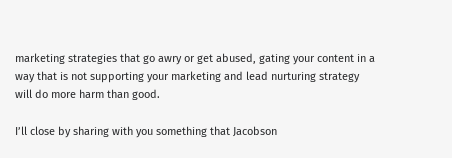marketing strategies that go awry or get abused, gating your content in a way that is not supporting your marketing and lead nurturing strategy will do more harm than good.

I’ll close by sharing with you something that Jacobson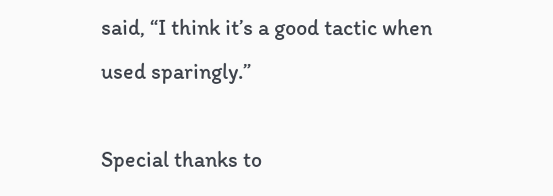said, “I think it’s a good tactic when used sparingly.”

Special thanks to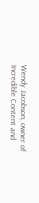Wendy Jacobson, owner of Incredible Content and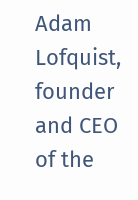Adam Lofquist, founder and CEO of the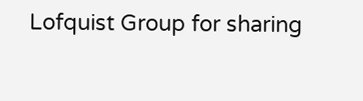Lofquist Group for sharing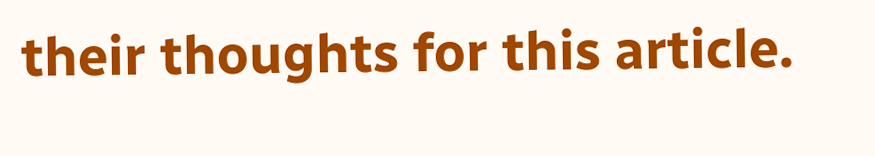their thoughts for this article.